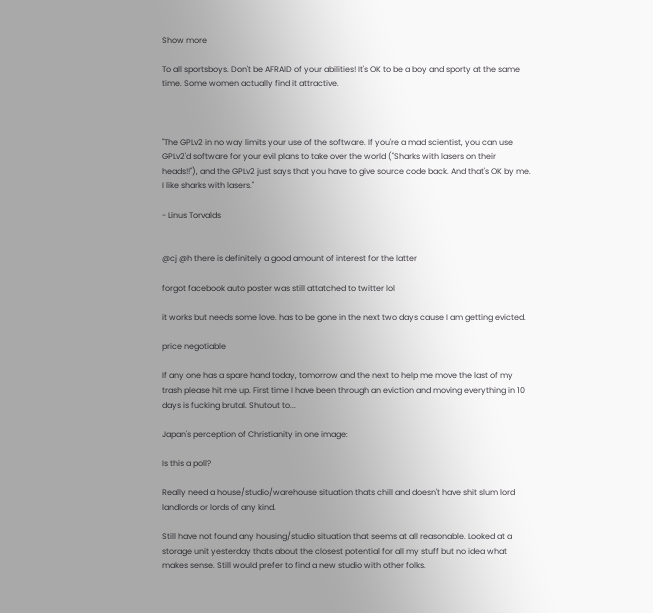Show more

To all sportsboys. Don't be AFRAID of your abilities! It's OK to be a boy and sporty at the same time. Some women actually find it attractive.



"The GPLv2 in no way limits your use of the software. If you're a mad scientist, you can use GPLv2'd software for your evil plans to take over the world ("Sharks with lasers on their heads!!"), and the GPLv2 just says that you have to give source code back. And that's OK by me. I like sharks with lasers."

- Linus Torvalds


@cj @h there is definitely a good amount of interest for the latter

forgot facebook auto poster was still attatched to twitter lol

it works but needs some love. has to be gone in the next two days cause I am getting evicted.

price negotiable

If any one has a spare hand today, tomorrow and the next to help me move the last of my trash please hit me up. First time I have been through an eviction and moving everything in 10 days is fucking brutal. Shutout to...

Japan's perception of Christianity in one image:

Is this a poll?

Really need a house/studio/warehouse situation thats chill and doesn't have shit slum lord landlords or lords of any kind.

Still have not found any housing/studio situation that seems at all reasonable. Looked at a storage unit yesterday thats about the closest potential for all my stuff but no idea what makes sense. Still would prefer to find a new studio with other folks.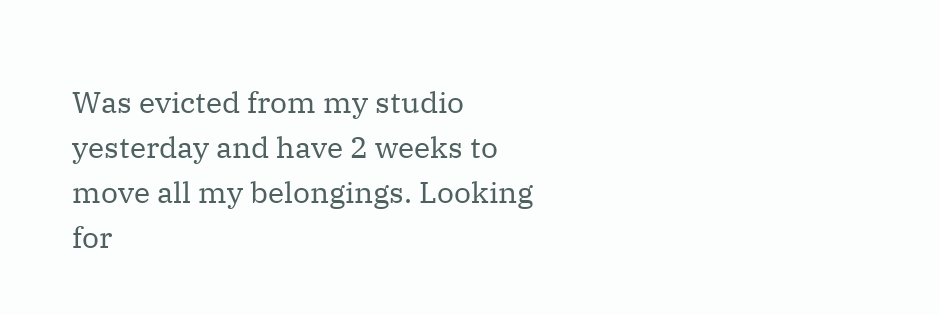Was evicted from my studio yesterday and have 2 weeks to move all my belongings. Looking for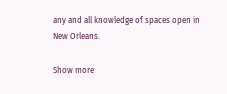any and all knowledge of spaces open in New Orleans.

Show more